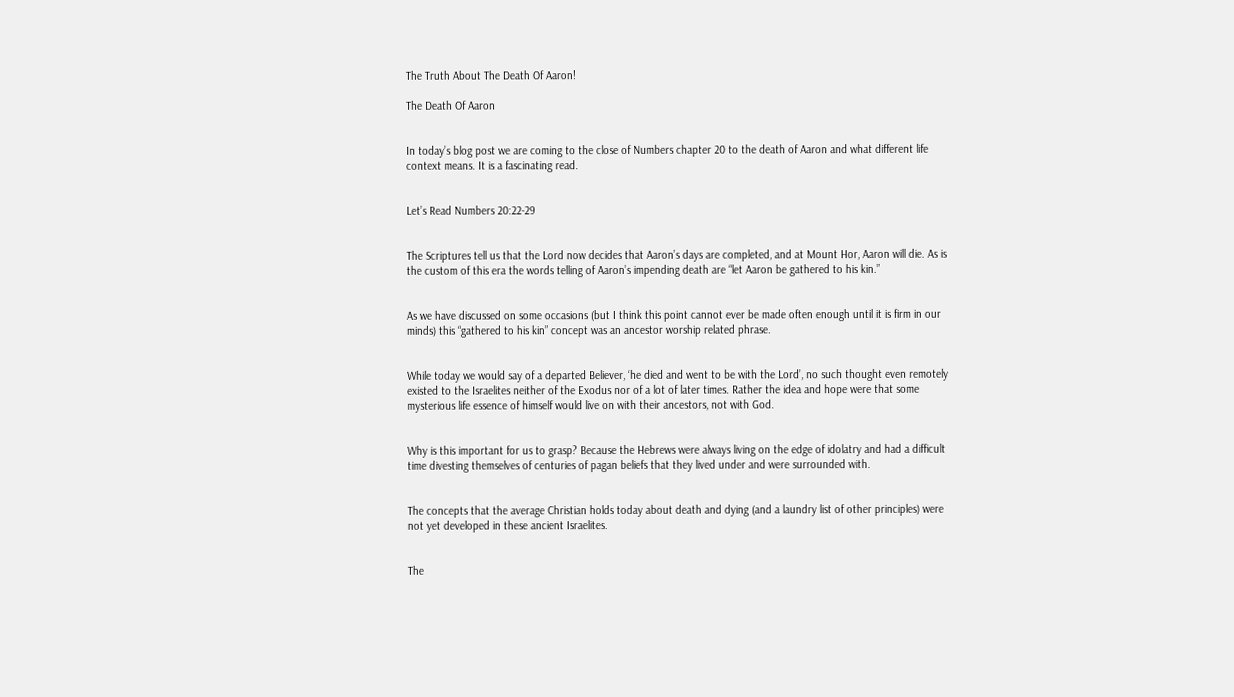The Truth About The Death Of Aaron!

The Death Of Aaron


In today’s blog post we are coming to the close of Numbers chapter 20 to the death of Aaron and what different life context means. It is a fascinating read.


Let’s Read Numbers 20:22-29


The Scriptures tell us that the Lord now decides that Aaron’s days are completed, and at Mount Hor, Aaron will die. As is the custom of this era the words telling of Aaron’s impending death are “let Aaron be gathered to his kin.”


As we have discussed on some occasions (but I think this point cannot ever be made often enough until it is firm in our minds) this “gathered to his kin” concept was an ancestor worship related phrase.


While today we would say of a departed Believer, ‘he died and went to be with the Lord’, no such thought even remotely existed to the Israelites neither of the Exodus nor of a lot of later times. Rather the idea and hope were that some mysterious life essence of himself would live on with their ancestors, not with God.


Why is this important for us to grasp? Because the Hebrews were always living on the edge of idolatry and had a difficult time divesting themselves of centuries of pagan beliefs that they lived under and were surrounded with.


The concepts that the average Christian holds today about death and dying (and a laundry list of other principles) were not yet developed in these ancient Israelites.


The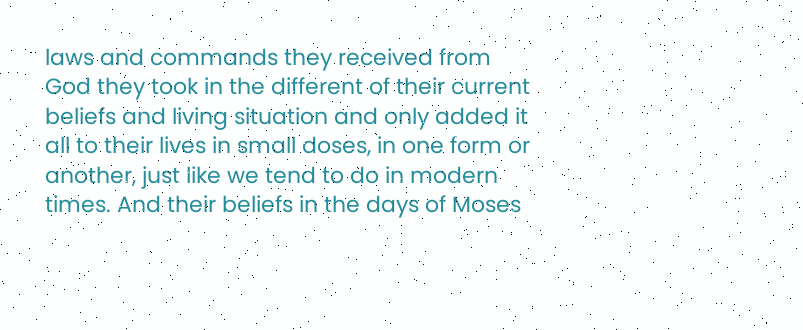laws and commands they received from God they took in the different of their current beliefs and living situation and only added it all to their lives in small doses, in one form or another, just like we tend to do in modern times. And their beliefs in the days of Moses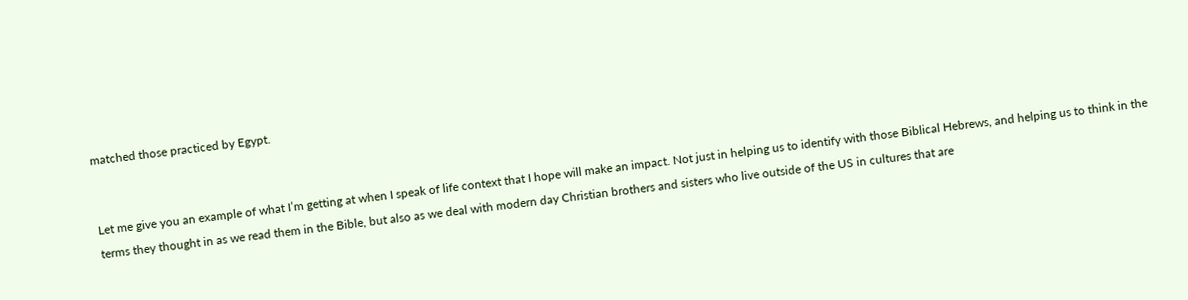matched those practiced by Egypt.


Let me give you an example of what I’m getting at when I speak of life context that I hope will make an impact. Not just in helping us to identify with those Biblical Hebrews, and helping us to think in the terms they thought in as we read them in the Bible, but also as we deal with modern day Christian brothers and sisters who live outside of the US in cultures that are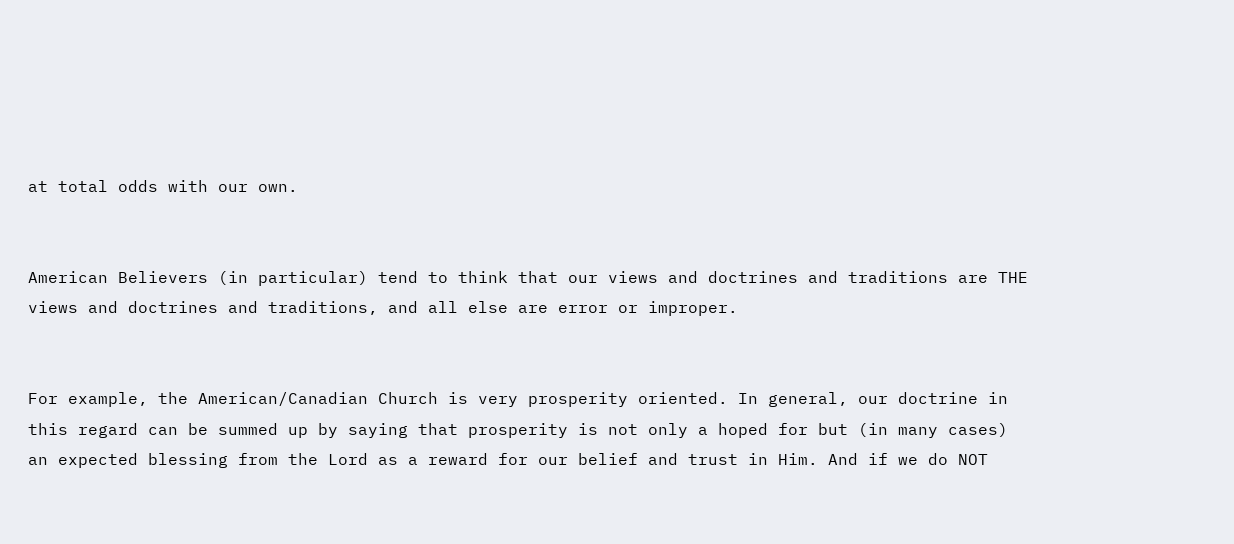at total odds with our own.


American Believers (in particular) tend to think that our views and doctrines and traditions are THE views and doctrines and traditions, and all else are error or improper.


For example, the American/Canadian Church is very prosperity oriented. In general, our doctrine in this regard can be summed up by saying that prosperity is not only a hoped for but (in many cases) an expected blessing from the Lord as a reward for our belief and trust in Him. And if we do NOT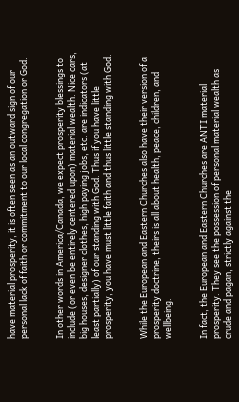have material prosperity, it is often seen as an outward sign of our personal lack of faith or commitment to our local congregation or God.


In other words in America/Canada, we expect prosperity blessings to include (or even be entirely centered upon) material wealth. Nice cars, big houses, designer clothes, high paying jobs, etc. are indicators (at least partially) of our standing with God. Thus if you have little prosperity, you have must little faith and thus little standing with God.


While the European and Eastern Churches also have their version of a prosperity doctrine, theirs is all about health, peace, children, and wellbeing.


In fact, the European and Eastern Churches are ANTI material prosperity. They see the possession of personal material wealth as crude and pagan, strictly against the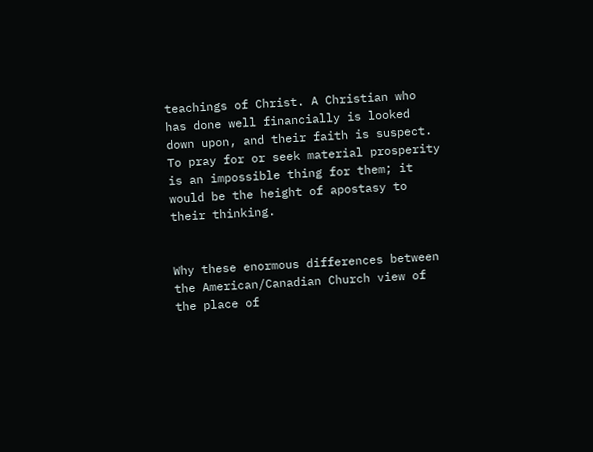teachings of Christ. A Christian who has done well financially is looked down upon, and their faith is suspect. To pray for or seek material prosperity is an impossible thing for them; it would be the height of apostasy to their thinking.


Why these enormous differences between the American/Canadian Church view of the place of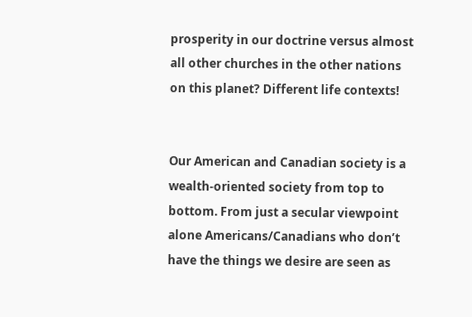prosperity in our doctrine versus almost all other churches in the other nations on this planet? Different life contexts!


Our American and Canadian society is a wealth-oriented society from top to bottom. From just a secular viewpoint alone Americans/Canadians who don’t have the things we desire are seen as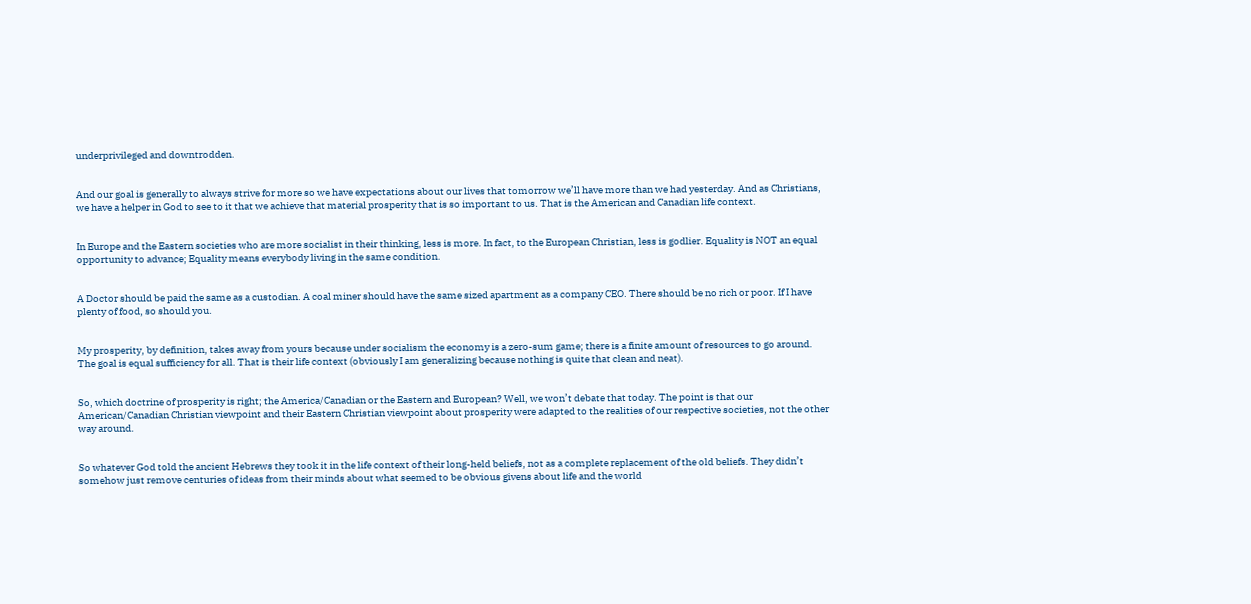underprivileged and downtrodden.


And our goal is generally to always strive for more so we have expectations about our lives that tomorrow we’ll have more than we had yesterday. And as Christians, we have a helper in God to see to it that we achieve that material prosperity that is so important to us. That is the American and Canadian life context.


In Europe and the Eastern societies who are more socialist in their thinking, less is more. In fact, to the European Christian, less is godlier. Equality is NOT an equal opportunity to advance; Equality means everybody living in the same condition.


A Doctor should be paid the same as a custodian. A coal miner should have the same sized apartment as a company CEO. There should be no rich or poor. If I have plenty of food, so should you.


My prosperity, by definition, takes away from yours because under socialism the economy is a zero-sum game; there is a finite amount of resources to go around. The goal is equal sufficiency for all. That is their life context (obviously I am generalizing because nothing is quite that clean and neat).


So, which doctrine of prosperity is right; the America/Canadian or the Eastern and European? Well, we won’t debate that today. The point is that our American/Canadian Christian viewpoint and their Eastern Christian viewpoint about prosperity were adapted to the realities of our respective societies, not the other way around.


So whatever God told the ancient Hebrews they took it in the life context of their long-held beliefs, not as a complete replacement of the old beliefs. They didn’t somehow just remove centuries of ideas from their minds about what seemed to be obvious givens about life and the world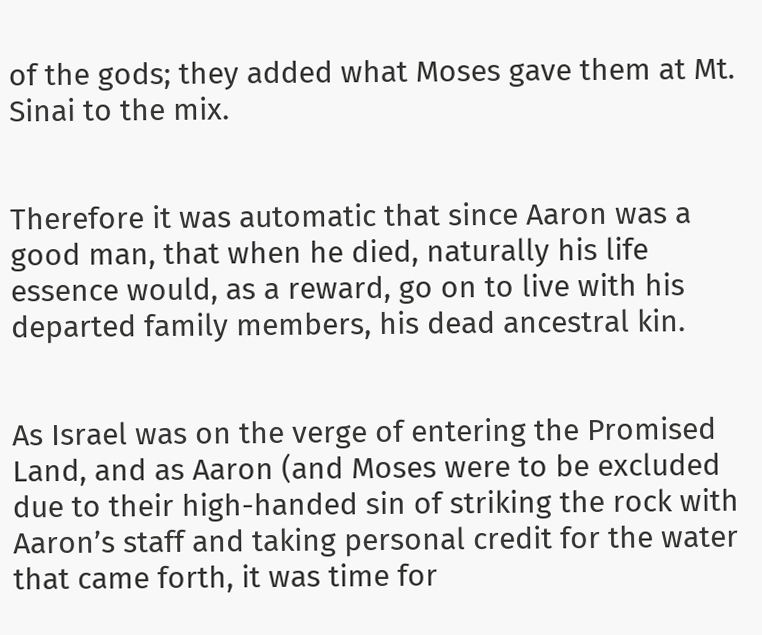of the gods; they added what Moses gave them at Mt. Sinai to the mix.


Therefore it was automatic that since Aaron was a good man, that when he died, naturally his life essence would, as a reward, go on to live with his departed family members, his dead ancestral kin.


As Israel was on the verge of entering the Promised Land, and as Aaron (and Moses were to be excluded due to their high-handed sin of striking the rock with Aaron’s staff and taking personal credit for the water that came forth, it was time for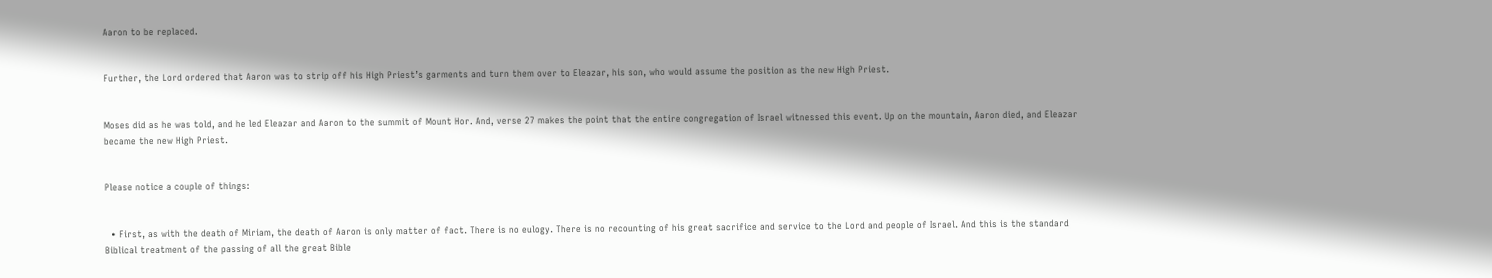Aaron to be replaced.


Further, the Lord ordered that Aaron was to strip off his High Priest’s garments and turn them over to Eleazar, his son, who would assume the position as the new High Priest.


Moses did as he was told, and he led Eleazar and Aaron to the summit of Mount Hor. And, verse 27 makes the point that the entire congregation of Israel witnessed this event. Up on the mountain, Aaron died, and Eleazar became the new High Priest.


Please notice a couple of things:


  • First, as with the death of Miriam, the death of Aaron is only matter of fact. There is no eulogy. There is no recounting of his great sacrifice and service to the Lord and people of Israel. And this is the standard Biblical treatment of the passing of all the great Bible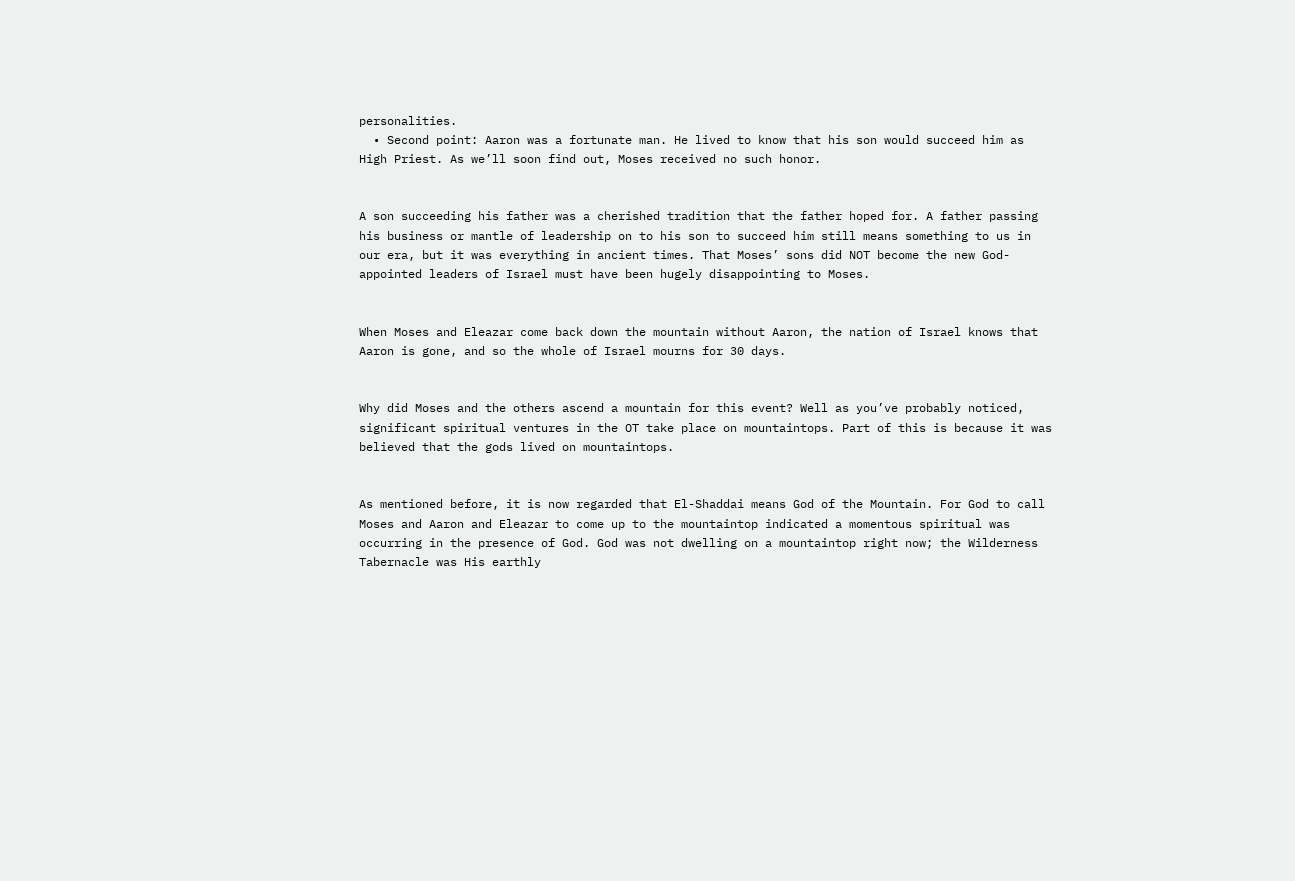personalities.
  • Second point: Aaron was a fortunate man. He lived to know that his son would succeed him as High Priest. As we’ll soon find out, Moses received no such honor.


A son succeeding his father was a cherished tradition that the father hoped for. A father passing his business or mantle of leadership on to his son to succeed him still means something to us in our era, but it was everything in ancient times. That Moses’ sons did NOT become the new God-appointed leaders of Israel must have been hugely disappointing to Moses.


When Moses and Eleazar come back down the mountain without Aaron, the nation of Israel knows that Aaron is gone, and so the whole of Israel mourns for 30 days.


Why did Moses and the others ascend a mountain for this event? Well as you’ve probably noticed, significant spiritual ventures in the OT take place on mountaintops. Part of this is because it was believed that the gods lived on mountaintops.


As mentioned before, it is now regarded that El-Shaddai means God of the Mountain. For God to call Moses and Aaron and Eleazar to come up to the mountaintop indicated a momentous spiritual was occurring in the presence of God. God was not dwelling on a mountaintop right now; the Wilderness Tabernacle was His earthly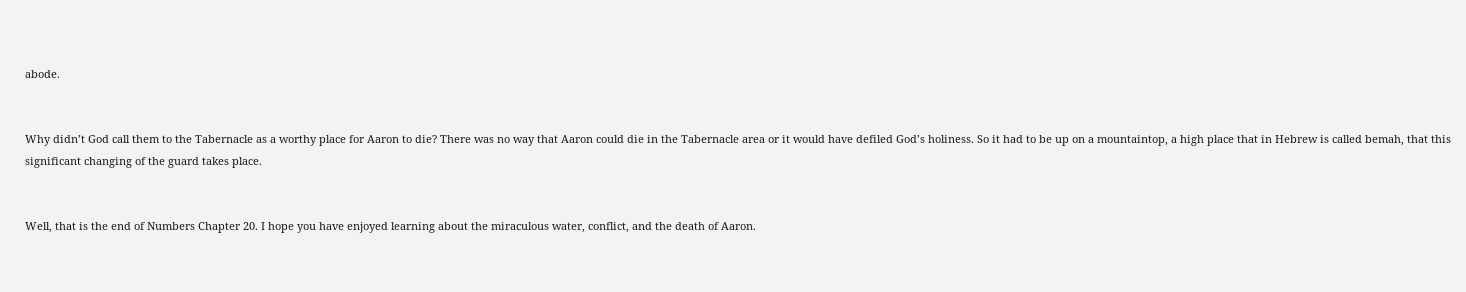abode.


Why didn’t God call them to the Tabernacle as a worthy place for Aaron to die? There was no way that Aaron could die in the Tabernacle area or it would have defiled God’s holiness. So it had to be up on a mountaintop, a high place that in Hebrew is called bemah, that this significant changing of the guard takes place.


Well, that is the end of Numbers Chapter 20. I hope you have enjoyed learning about the miraculous water, conflict, and the death of Aaron.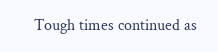Tough times continued as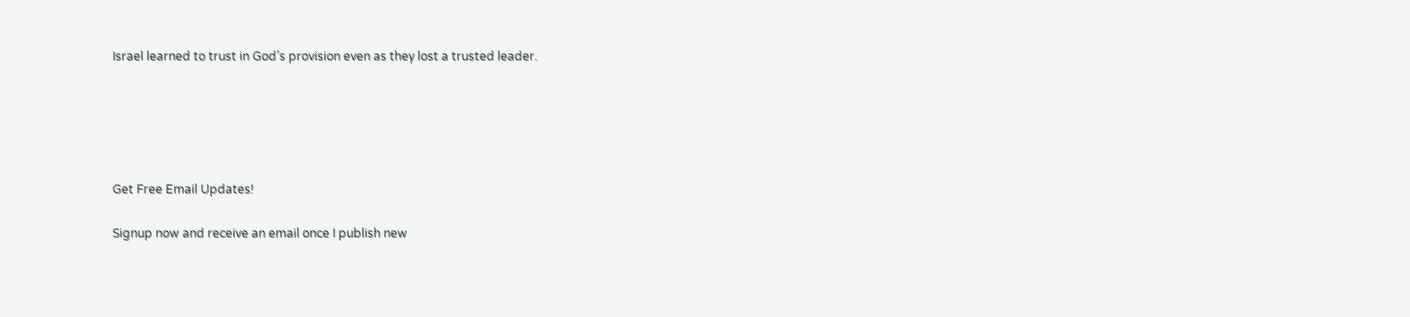Israel learned to trust in God’s provision even as they lost a trusted leader.





Get Free Email Updates!

Signup now and receive an email once I publish new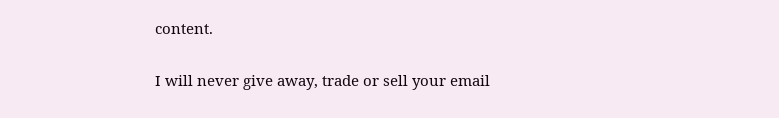content.

I will never give away, trade or sell your email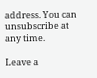address. You can unsubscribe at any time.

Leave a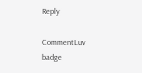Reply

CommentLuv badge